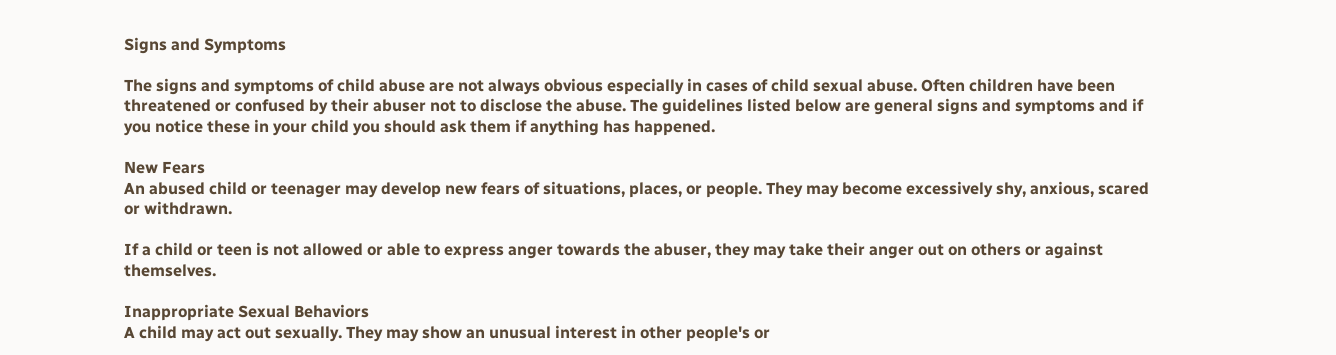Signs and Symptoms

The signs and symptoms of child abuse are not always obvious especially in cases of child sexual abuse. Often children have been threatened or confused by their abuser not to disclose the abuse. The guidelines listed below are general signs and symptoms and if you notice these in your child you should ask them if anything has happened.

New Fears
An abused child or teenager may develop new fears of situations, places, or people. They may become excessively shy, anxious, scared or withdrawn.

If a child or teen is not allowed or able to express anger towards the abuser, they may take their anger out on others or against themselves.

Inappropriate Sexual Behaviors
A child may act out sexually. They may show an unusual interest in other people's or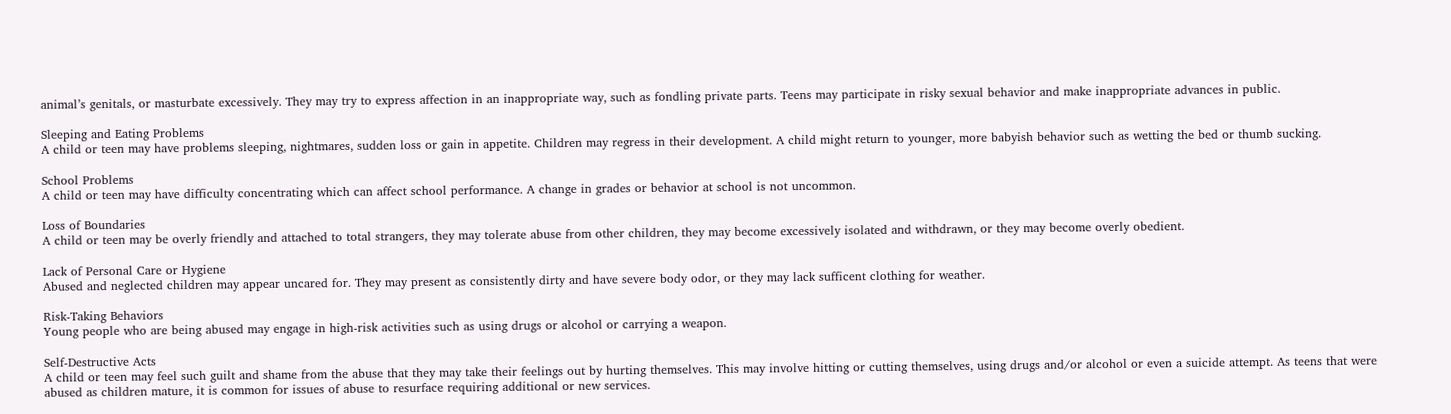animal’s genitals, or masturbate excessively. They may try to express affection in an inappropriate way, such as fondling private parts. Teens may participate in risky sexual behavior and make inappropriate advances in public.

Sleeping and Eating Problems
A child or teen may have problems sleeping, nightmares, sudden loss or gain in appetite. Children may regress in their development. A child might return to younger, more babyish behavior such as wetting the bed or thumb sucking.

School Problems
A child or teen may have difficulty concentrating which can affect school performance. A change in grades or behavior at school is not uncommon.

Loss of Boundaries
A child or teen may be overly friendly and attached to total strangers, they may tolerate abuse from other children, they may become excessively isolated and withdrawn, or they may become overly obedient.

Lack of Personal Care or Hygiene
Abused and neglected children may appear uncared for. They may present as consistently dirty and have severe body odor, or they may lack sufficent clothing for weather.

Risk-Taking Behaviors
Young people who are being abused may engage in high-risk activities such as using drugs or alcohol or carrying a weapon.

Self-Destructive Acts
A child or teen may feel such guilt and shame from the abuse that they may take their feelings out by hurting themselves. This may involve hitting or cutting themselves, using drugs and/or alcohol or even a suicide attempt. As teens that were abused as children mature, it is common for issues of abuse to resurface requiring additional or new services.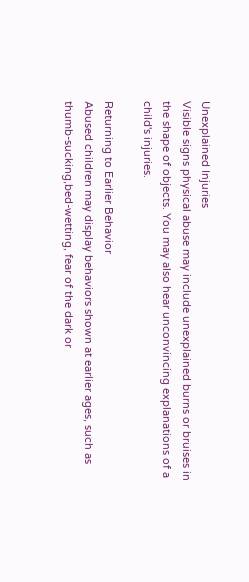Unexplained Injuries
Visible signs physical abuse may include unexplained burns or bruises in the shape of objects. You may also hear unconvincing explanations of a child's injuries.

Returning to Earlier Behavior
Abused children may display behaviors shown at earlier ages, such as thumb-sucking,bed-wetting, fear of the dark or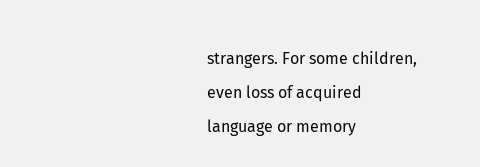strangers. For some children, even loss of acquired language or memory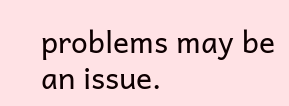problems may be an issue.